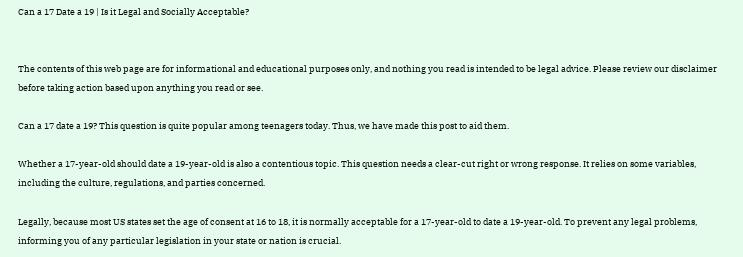Can a 17 Date a 19 | Is it Legal and Socially Acceptable?


The contents of this web page are for informational and educational purposes only, and nothing you read is intended to be legal advice. Please review our disclaimer before taking action based upon anything you read or see.

Can a 17 date a 19? This question is quite popular among teenagers today. Thus, we have made this post to aid them.

Whether a 17-year-old should date a 19-year-old is also a contentious topic. This question needs a clear-cut right or wrong response. It relies on some variables, including the culture, regulations, and parties concerned.

Legally, because most US states set the age of consent at 16 to 18, it is normally acceptable for a 17-year-old to date a 19-year-old. To prevent any legal problems, informing you of any particular legislation in your state or nation is crucial.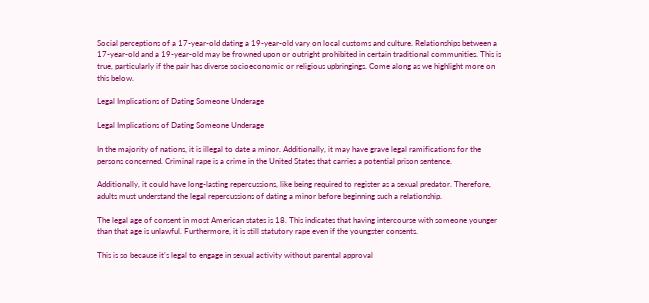Social perceptions of a 17-year-old dating a 19-year-old vary on local customs and culture. Relationships between a 17-year-old and a 19-year-old may be frowned upon or outright prohibited in certain traditional communities. This is true, particularly if the pair has diverse socioeconomic or religious upbringings. Come along as we highlight more on this below.

Legal Implications of Dating Someone Underage

Legal Implications of Dating Someone Underage

In the majority of nations, it is illegal to date a minor. Additionally, it may have grave legal ramifications for the persons concerned. Criminal rape is a crime in the United States that carries a potential prison sentence.

Additionally, it could have long-lasting repercussions, like being required to register as a sexual predator. Therefore, adults must understand the legal repercussions of dating a minor before beginning such a relationship.

The legal age of consent in most American states is 18. This indicates that having intercourse with someone younger than that age is unlawful. Furthermore, it is still statutory rape even if the youngster consents.

This is so because it’s legal to engage in sexual activity without parental approval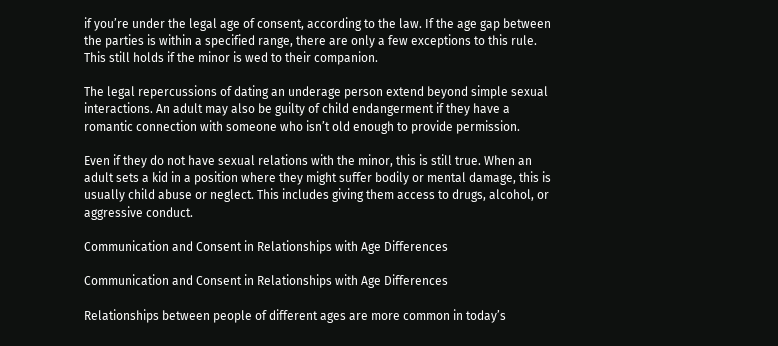if you’re under the legal age of consent, according to the law. If the age gap between the parties is within a specified range, there are only a few exceptions to this rule. This still holds if the minor is wed to their companion.

The legal repercussions of dating an underage person extend beyond simple sexual interactions. An adult may also be guilty of child endangerment if they have a romantic connection with someone who isn’t old enough to provide permission.

Even if they do not have sexual relations with the minor, this is still true. When an adult sets a kid in a position where they might suffer bodily or mental damage, this is usually child abuse or neglect. This includes giving them access to drugs, alcohol, or aggressive conduct.

Communication and Consent in Relationships with Age Differences

Communication and Consent in Relationships with Age Differences

Relationships between people of different ages are more common in today’s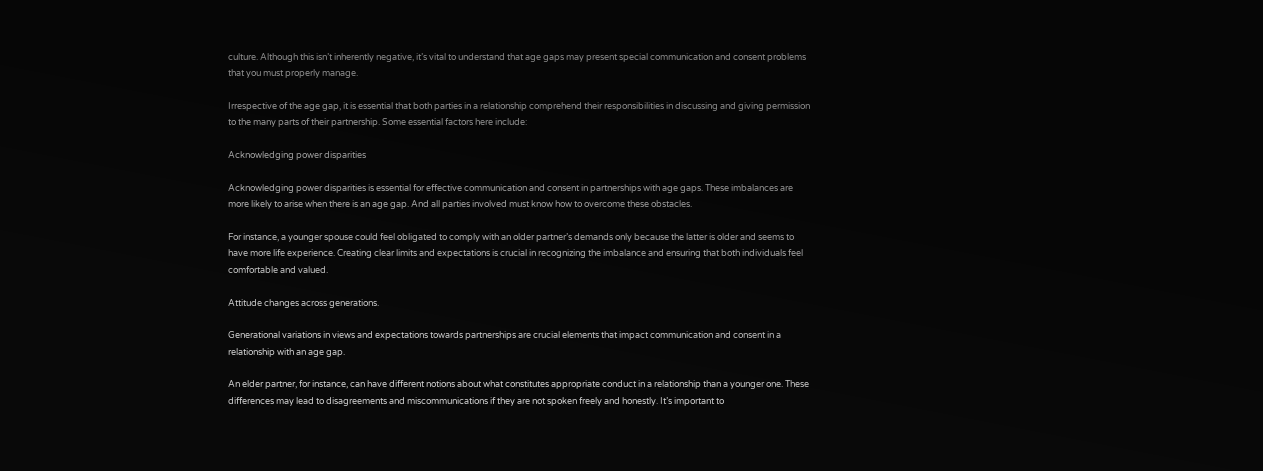culture. Although this isn’t inherently negative, it’s vital to understand that age gaps may present special communication and consent problems that you must properly manage.

Irrespective of the age gap, it is essential that both parties in a relationship comprehend their responsibilities in discussing and giving permission to the many parts of their partnership. Some essential factors here include:

Acknowledging power disparities

Acknowledging power disparities is essential for effective communication and consent in partnerships with age gaps. These imbalances are more likely to arise when there is an age gap. And all parties involved must know how to overcome these obstacles.

For instance, a younger spouse could feel obligated to comply with an older partner’s demands only because the latter is older and seems to have more life experience. Creating clear limits and expectations is crucial in recognizing the imbalance and ensuring that both individuals feel comfortable and valued.

Attitude changes across generations.

Generational variations in views and expectations towards partnerships are crucial elements that impact communication and consent in a relationship with an age gap.

An elder partner, for instance, can have different notions about what constitutes appropriate conduct in a relationship than a younger one. These differences may lead to disagreements and miscommunications if they are not spoken freely and honestly. It’s important to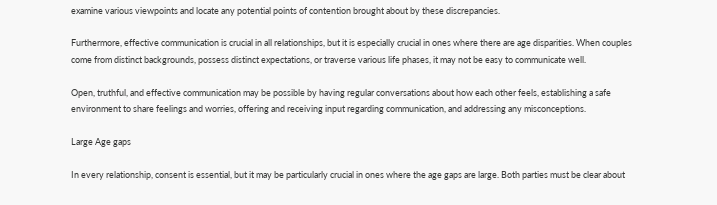examine various viewpoints and locate any potential points of contention brought about by these discrepancies.

Furthermore, effective communication is crucial in all relationships, but it is especially crucial in ones where there are age disparities. When couples come from distinct backgrounds, possess distinct expectations, or traverse various life phases, it may not be easy to communicate well.

Open, truthful, and effective communication may be possible by having regular conversations about how each other feels, establishing a safe environment to share feelings and worries, offering and receiving input regarding communication, and addressing any misconceptions.

Large Age gaps

In every relationship, consent is essential, but it may be particularly crucial in ones where the age gaps are large. Both parties must be clear about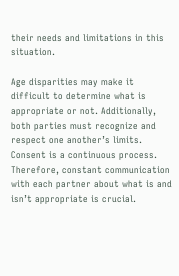their needs and limitations in this situation.

Age disparities may make it difficult to determine what is appropriate or not. Additionally, both parties must recognize and respect one another’s limits. Consent is a continuous process. Therefore, constant communication with each partner about what is and isn’t appropriate is crucial.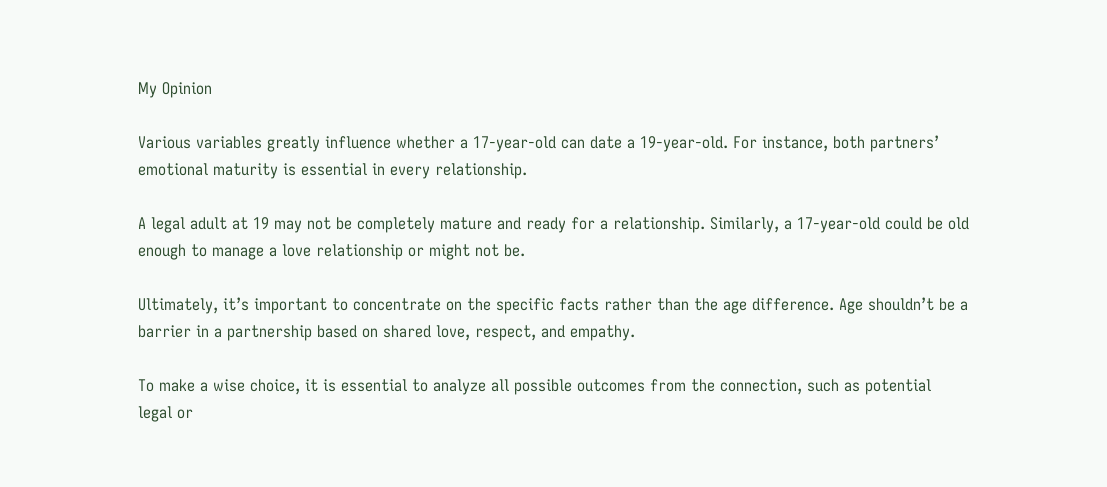My Opinion

Various variables greatly influence whether a 17-year-old can date a 19-year-old. For instance, both partners’ emotional maturity is essential in every relationship.

A legal adult at 19 may not be completely mature and ready for a relationship. Similarly, a 17-year-old could be old enough to manage a love relationship or might not be.

Ultimately, it’s important to concentrate on the specific facts rather than the age difference. Age shouldn’t be a barrier in a partnership based on shared love, respect, and empathy.

To make a wise choice, it is essential to analyze all possible outcomes from the connection, such as potential legal or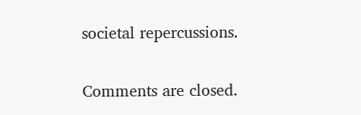societal repercussions.


Comments are closed.